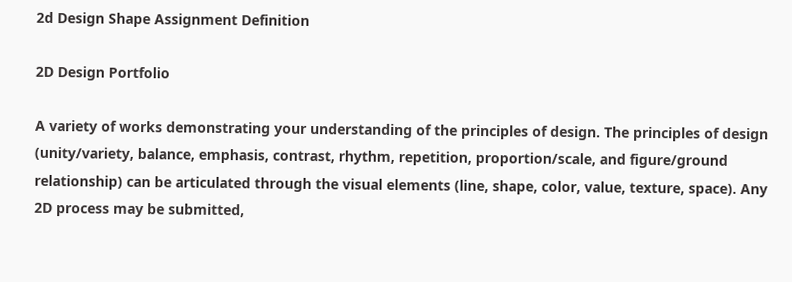2d Design Shape Assignment Definition

2D Design Portfolio

A variety of works demonstrating your understanding of the principles of design. The principles of design (unity/variety, balance, emphasis, contrast, rhythm, repetition, proportion/scale, and figure/ground relationship) can be articulated through the visual elements (line, shape, color, value, texture, space). Any 2D process may be submitted,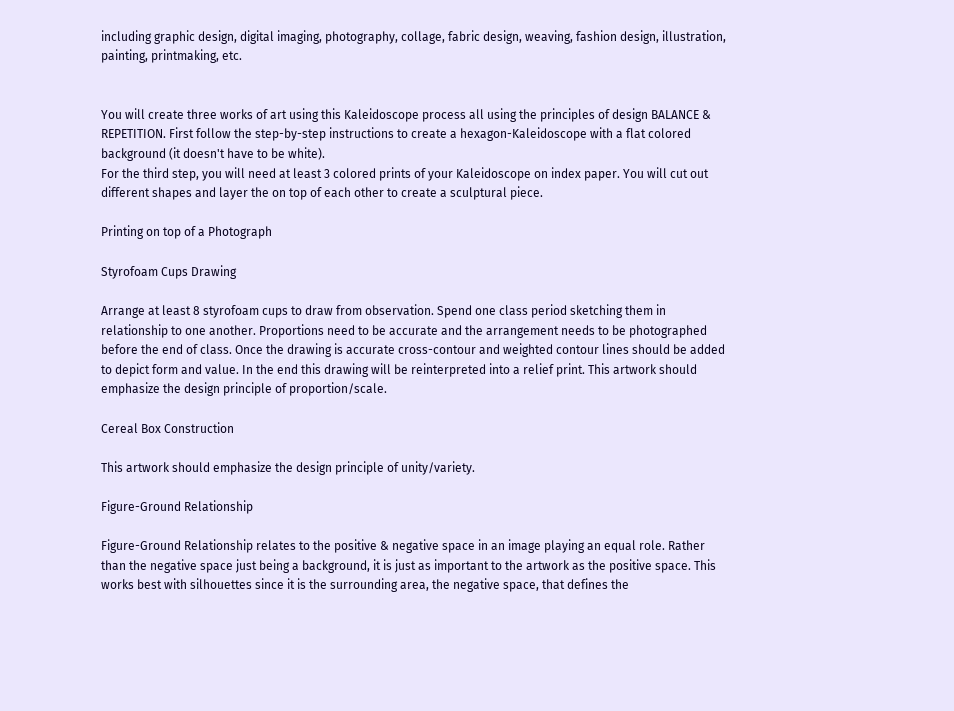including graphic design, digital imaging, photography, collage, fabric design, weaving, fashion design, illustration, painting, printmaking, etc.


You will create three works of art using this Kaleidoscope process all using the principles of design BALANCE & REPETITION. First follow the step-by-step instructions to create a hexagon-Kaleidoscope with a flat colored background (it doesn't have to be white).
For the third step, you will need at least 3 colored prints of your Kaleidoscope on index paper. You will cut out different shapes and layer the on top of each other to create a sculptural piece.

Printing on top of a Photograph

Styrofoam Cups Drawing

Arrange at least 8 styrofoam cups to draw from observation. Spend one class period sketching them in relationship to one another. Proportions need to be accurate and the arrangement needs to be photographed before the end of class. Once the drawing is accurate cross-contour and weighted contour lines should be added to depict form and value. In the end this drawing will be reinterpreted into a relief print. This artwork should emphasize the design principle of proportion/scale.

Cereal Box Construction

This artwork should emphasize the design principle of unity/variety.

Figure-Ground Relationship

Figure-Ground Relationship relates to the positive & negative space in an image playing an equal role. Rather than the negative space just being a background, it is just as important to the artwork as the positive space. This works best with silhouettes since it is the surrounding area, the negative space, that defines the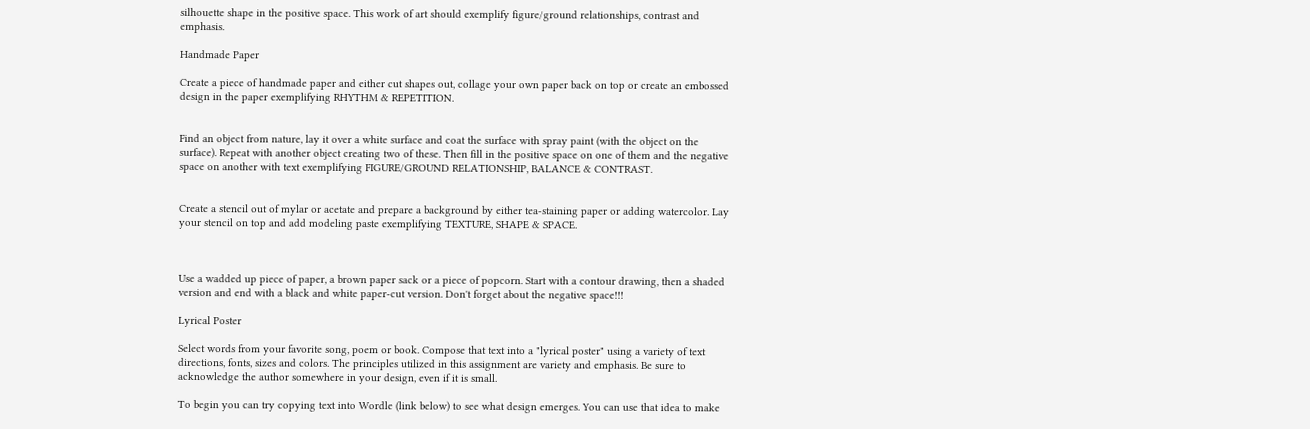silhouette shape in the positive space. This work of art should exemplify figure/ground relationships, contrast and emphasis.

Handmade Paper

Create a piece of handmade paper and either cut shapes out, collage your own paper back on top or create an embossed design in the paper exemplifying RHYTHM & REPETITION.


Find an object from nature, lay it over a white surface and coat the surface with spray paint (with the object on the surface). Repeat with another object creating two of these. Then fill in the positive space on one of them and the negative space on another with text exemplifying FIGURE/GROUND RELATIONSHIP, BALANCE & CONTRAST.


Create a stencil out of mylar or acetate and prepare a background by either tea-staining paper or adding watercolor. Lay your stencil on top and add modeling paste exemplifying TEXTURE, SHAPE & SPACE.



Use a wadded up piece of paper, a brown paper sack or a piece of popcorn. Start with a contour drawing, then a shaded version and end with a black and white paper-cut version. Don't forget about the negative space!!!

Lyrical Poster

Select words from your favorite song, poem or book. Compose that text into a "lyrical poster" using a variety of text directions, fonts, sizes and colors. The principles utilized in this assignment are variety and emphasis. Be sure to acknowledge the author somewhere in your design, even if it is small.

To begin you can try copying text into Wordle (link below) to see what design emerges. You can use that idea to make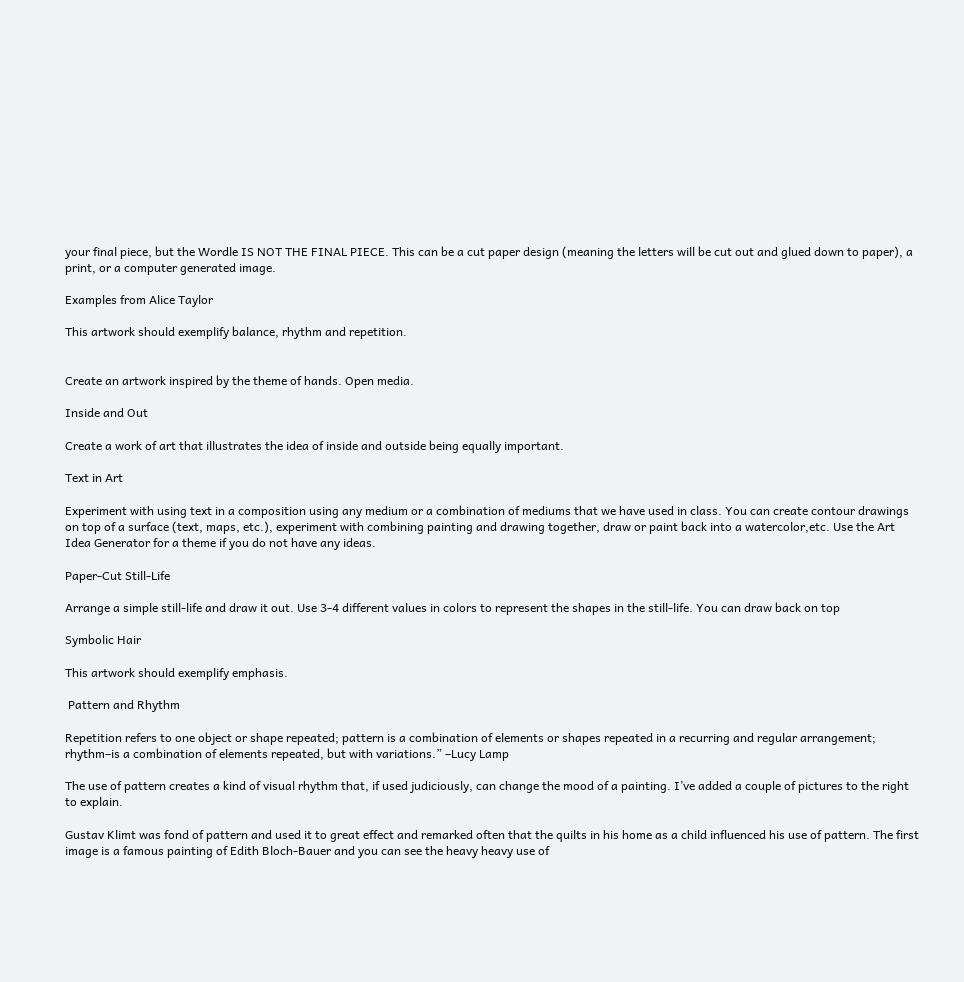your final piece, but the Wordle IS NOT THE FINAL PIECE. This can be a cut paper design (meaning the letters will be cut out and glued down to paper), a print, or a computer generated image.

Examples from Alice Taylor

This artwork should exemplify balance, rhythm and repetition.


Create an artwork inspired by the theme of hands. Open media.

Inside and Out

Create a work of art that illustrates the idea of inside and outside being equally important.

Text in Art

Experiment with using text in a composition using any medium or a combination of mediums that we have used in class. You can create contour drawings on top of a surface (text, maps, etc.), experiment with combining painting and drawing together, draw or paint back into a watercolor,etc. Use the Art Idea Generator for a theme if you do not have any ideas.

Paper-Cut Still-Life

Arrange a simple still-life and draw it out. Use 3-4 different values in colors to represent the shapes in the still-life. You can draw back on top

Symbolic Hair

This artwork should exemplify emphasis.

 Pattern and Rhythm

Repetition refers to one object or shape repeated; pattern is a combination of elements or shapes repeated in a recurring and regular arrangement; rhythm–is a combination of elements repeated, but with variations.” –Lucy Lamp

The use of pattern creates a kind of visual rhythm that, if used judiciously, can change the mood of a painting. I’ve added a couple of pictures to the right to explain.

Gustav Klimt was fond of pattern and used it to great effect and remarked often that the quilts in his home as a child influenced his use of pattern. The first image is a famous painting of Edith Bloch-Bauer and you can see the heavy heavy use of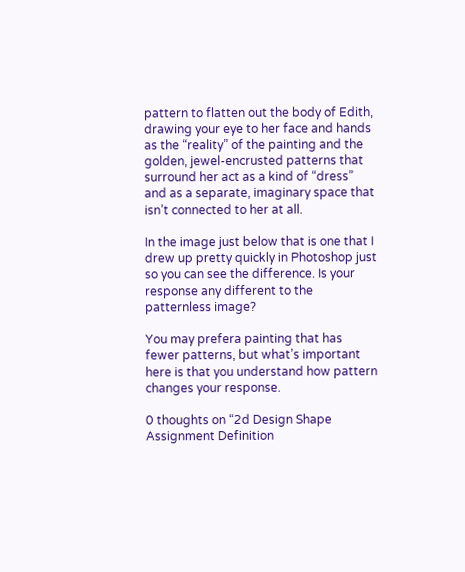pattern to flatten out the body of Edith, drawing your eye to her face and hands as the “reality” of the painting and the golden, jewel-encrusted patterns that surround her act as a kind of “dress” and as a separate, imaginary space that isn’t connected to her at all.

In the image just below that is one that I drew up pretty quickly in Photoshop just so you can see the difference. Is your response any different to the patternless image?

You may prefera painting that has fewer patterns, but what’s important here is that you understand how pattern changes your response.

0 thoughts on “2d Design Shape Assignment Definition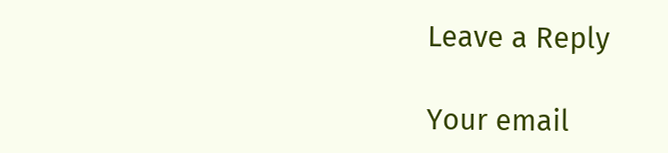Leave a Reply

Your email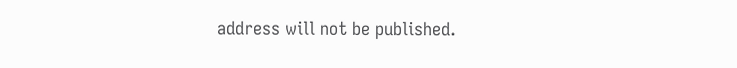address will not be published.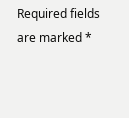Required fields are marked *